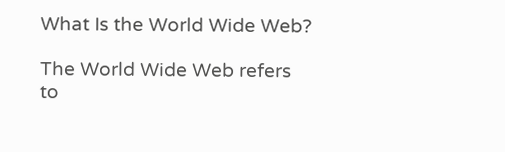What Is the World Wide Web?

The World Wide Web refers to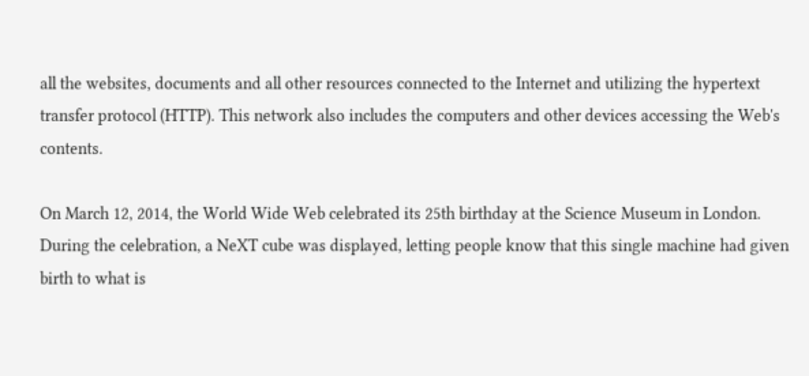all the websites, documents and all other resources connected to the Internet and utilizing the hypertext transfer protocol (HTTP). This network also includes the computers and other devices accessing the Web's contents.

On March 12, 2014, the World Wide Web celebrated its 25th birthday at the Science Museum in London. During the celebration, a NeXT cube was displayed, letting people know that this single machine had given birth to what is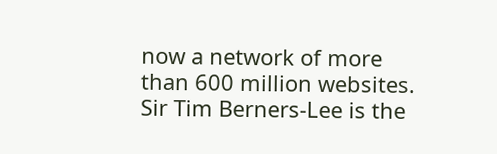now a network of more than 600 million websites. Sir Tim Berners-Lee is the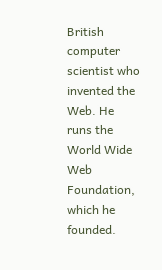British computer scientist who invented the Web. He runs the World Wide Web Foundation, which he founded.